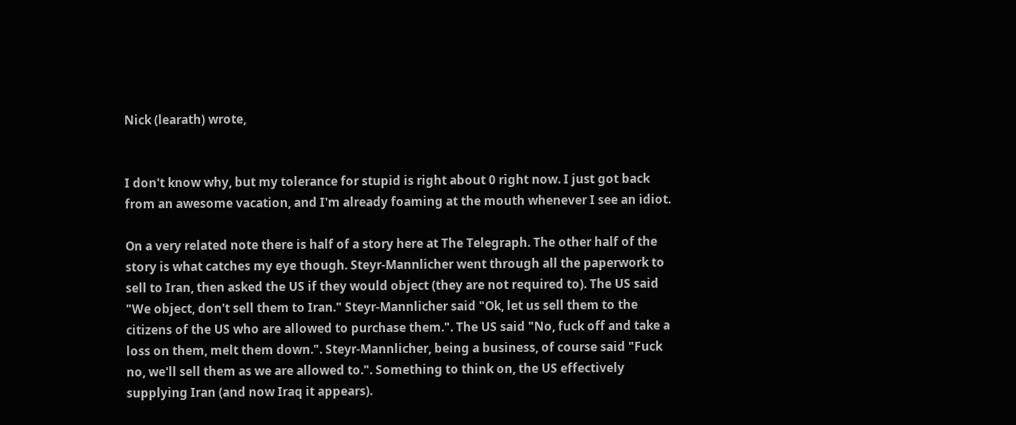Nick (learath) wrote,


I don't know why, but my tolerance for stupid is right about 0 right now. I just got back from an awesome vacation, and I'm already foaming at the mouth whenever I see an idiot.

On a very related note there is half of a story here at The Telegraph. The other half of the story is what catches my eye though. Steyr-Mannlicher went through all the paperwork to sell to Iran, then asked the US if they would object (they are not required to). The US said "We object, don't sell them to Iran." Steyr-Mannlicher said "Ok, let us sell them to the citizens of the US who are allowed to purchase them.". The US said "No, fuck off and take a loss on them, melt them down.". Steyr-Mannlicher, being a business, of course said "Fuck no, we'll sell them as we are allowed to.". Something to think on, the US effectively supplying Iran (and now Iraq it appears).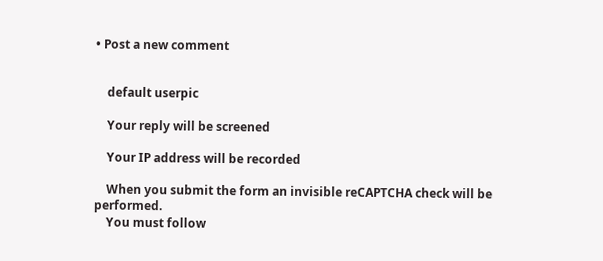• Post a new comment


    default userpic

    Your reply will be screened

    Your IP address will be recorded

    When you submit the form an invisible reCAPTCHA check will be performed.
    You must follow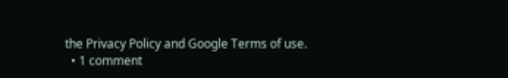the Privacy Policy and Google Terms of use.
  • 1 comment